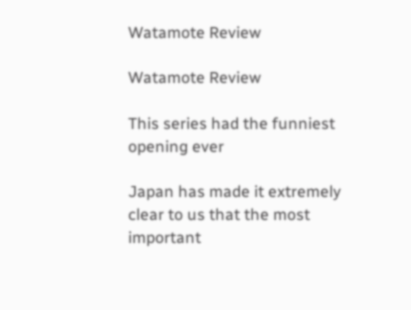Watamote Review

Watamote Review

This series had the funniest opening ever

Japan has made it extremely clear to us that the most important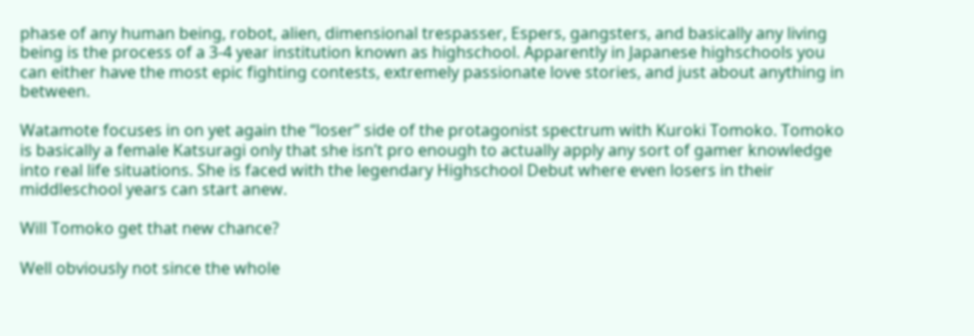phase of any human being, robot, alien, dimensional trespasser, Espers, gangsters, and basically any living being is the process of a 3-4 year institution known as highschool. Apparently in Japanese highschools you can either have the most epic fighting contests, extremely passionate love stories, and just about anything in between.

Watamote focuses in on yet again the “loser” side of the protagonist spectrum with Kuroki Tomoko. Tomoko is basically a female Katsuragi only that she isn’t pro enough to actually apply any sort of gamer knowledge into real life situations. She is faced with the legendary Highschool Debut where even losers in their middleschool years can start anew.

Will Tomoko get that new chance?

Well obviously not since the whole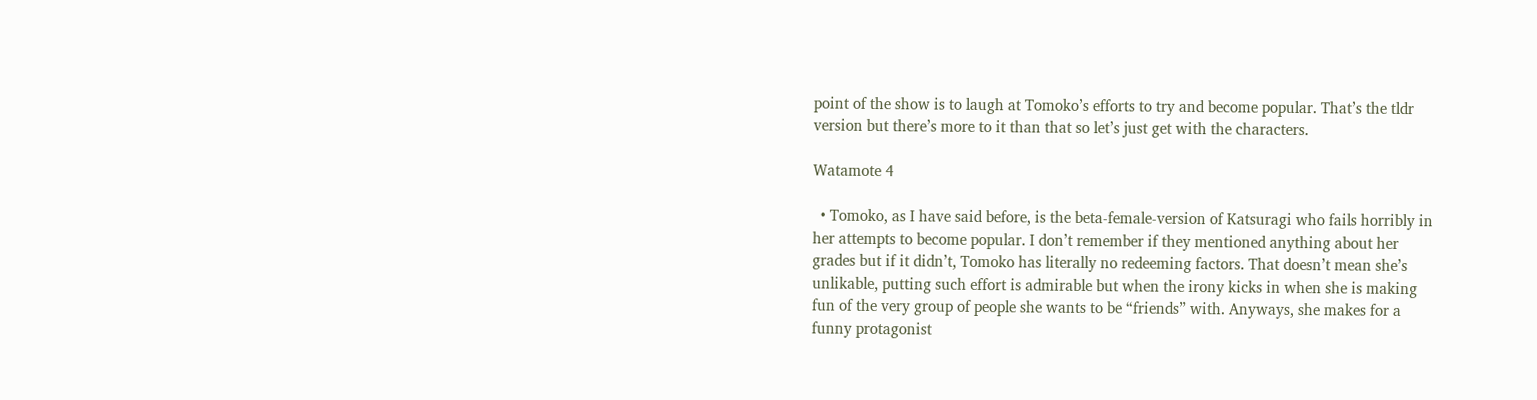point of the show is to laugh at Tomoko’s efforts to try and become popular. That’s the tldr version but there’s more to it than that so let’s just get with the characters.

Watamote 4

  • Tomoko, as I have said before, is the beta-female-version of Katsuragi who fails horribly in her attempts to become popular. I don’t remember if they mentioned anything about her grades but if it didn’t, Tomoko has literally no redeeming factors. That doesn’t mean she’s unlikable, putting such effort is admirable but when the irony kicks in when she is making fun of the very group of people she wants to be “friends” with. Anyways, she makes for a funny protagonist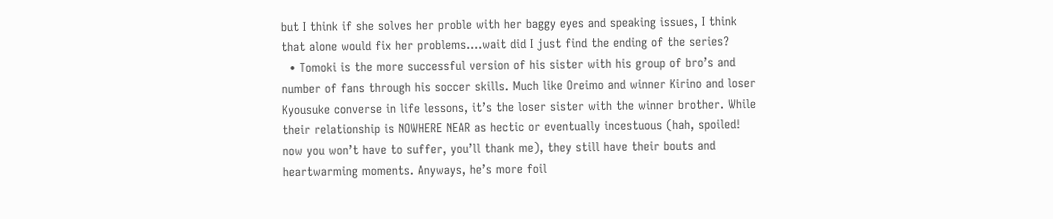but I think if she solves her proble with her baggy eyes and speaking issues, I think that alone would fix her problems….wait did I just find the ending of the series?
  • Tomoki is the more successful version of his sister with his group of bro’s and number of fans through his soccer skills. Much like Oreimo and winner Kirino and loser Kyousuke converse in life lessons, it’s the loser sister with the winner brother. While their relationship is NOWHERE NEAR as hectic or eventually incestuous (hah, spoiled! now you won’t have to suffer, you’ll thank me), they still have their bouts and heartwarming moments. Anyways, he’s more foil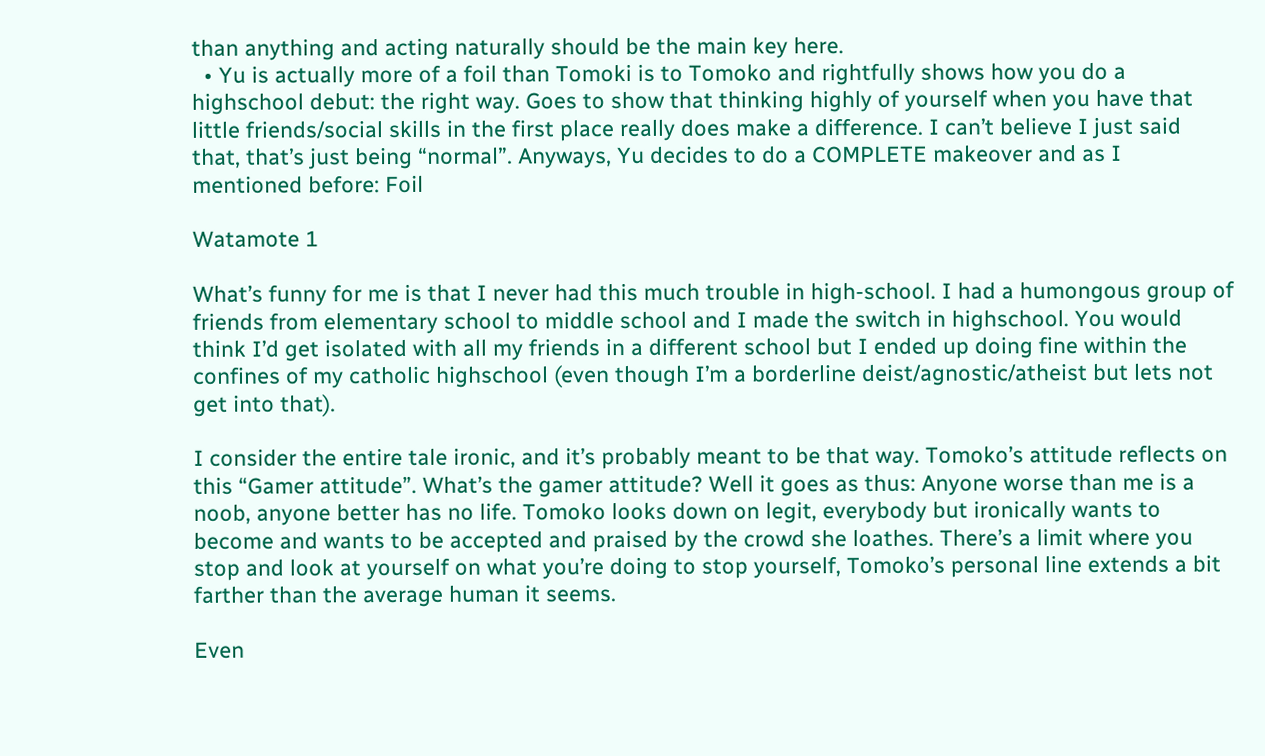than anything and acting naturally should be the main key here.
  • Yu is actually more of a foil than Tomoki is to Tomoko and rightfully shows how you do a highschool debut: the right way. Goes to show that thinking highly of yourself when you have that little friends/social skills in the first place really does make a difference. I can’t believe I just said that, that’s just being “normal”. Anyways, Yu decides to do a COMPLETE makeover and as I mentioned before: Foil

Watamote 1

What’s funny for me is that I never had this much trouble in high-school. I had a humongous group of friends from elementary school to middle school and I made the switch in highschool. You would think I’d get isolated with all my friends in a different school but I ended up doing fine within the confines of my catholic highschool (even though I’m a borderline deist/agnostic/atheist but lets not get into that).

I consider the entire tale ironic, and it’s probably meant to be that way. Tomoko’s attitude reflects on this “Gamer attitude”. What’s the gamer attitude? Well it goes as thus: Anyone worse than me is a noob, anyone better has no life. Tomoko looks down on legit, everybody but ironically wants to become and wants to be accepted and praised by the crowd she loathes. There’s a limit where you stop and look at yourself on what you’re doing to stop yourself, Tomoko’s personal line extends a bit farther than the average human it seems.

Even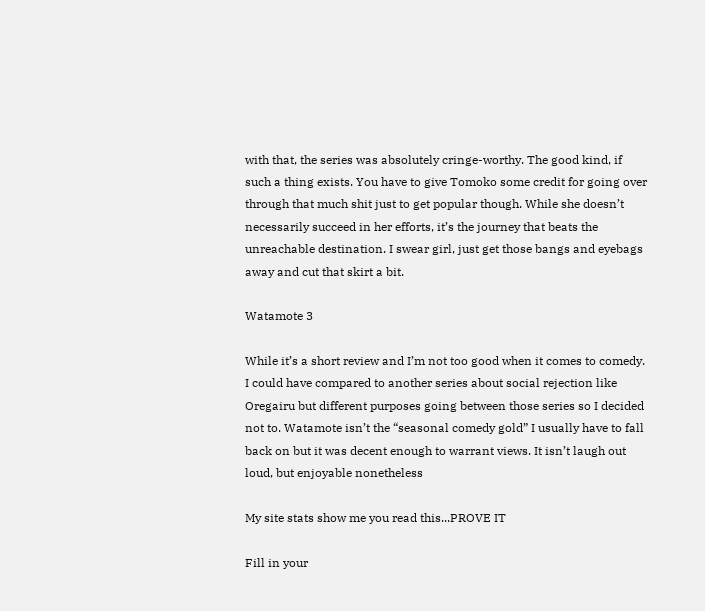with that, the series was absolutely cringe-worthy. The good kind, if such a thing exists. You have to give Tomoko some credit for going over through that much shit just to get popular though. While she doesn’t necessarily succeed in her efforts, it’s the journey that beats the unreachable destination. I swear girl, just get those bangs and eyebags away and cut that skirt a bit.

Watamote 3

While it’s a short review and I’m not too good when it comes to comedy. I could have compared to another series about social rejection like Oregairu but different purposes going between those series so I decided not to. Watamote isn’t the “seasonal comedy gold” I usually have to fall back on but it was decent enough to warrant views. It isn’t laugh out loud, but enjoyable nonetheless

My site stats show me you read this...PROVE IT

Fill in your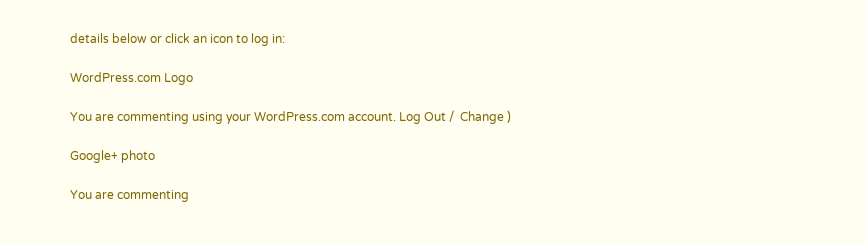details below or click an icon to log in:

WordPress.com Logo

You are commenting using your WordPress.com account. Log Out /  Change )

Google+ photo

You are commenting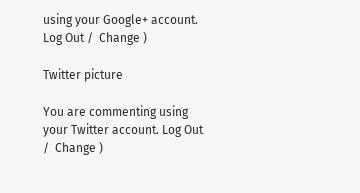using your Google+ account. Log Out /  Change )

Twitter picture

You are commenting using your Twitter account. Log Out /  Change )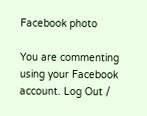Facebook photo

You are commenting using your Facebook account. Log Out /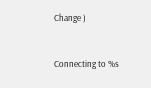Change )


Connecting to %s